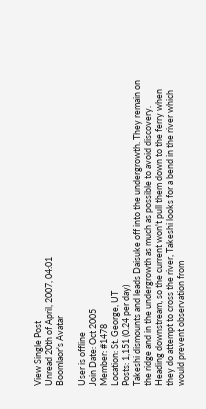View Single Post
Unread 20th of April, 2007, 04:01
Boomlaor's Avatar

User is offline
Join Date: Oct 2005
Member: #1478
Location: St. George, UT
Posts: 1,151 (0.24 per day)
Takeshi dismounts and leads Daisuke off into the undergrowth. They remain on the ridge and in the undergrowth as much as possible to avoid discovery. Heading downstream, so the current won't pull them down to the ferry when they do attempt to cross the river, Takeshi looks for a bend in the river which would prevent observation from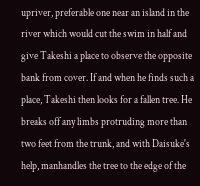upriver, preferable one near an island in the river which would cut the swim in half and give Takeshi a place to observe the opposite bank from cover. If and when he finds such a place, Takeshi then looks for a fallen tree. He breaks off any limbs protruding more than two feet from the trunk, and with Daisuke's help, manhandles the tree to the edge of the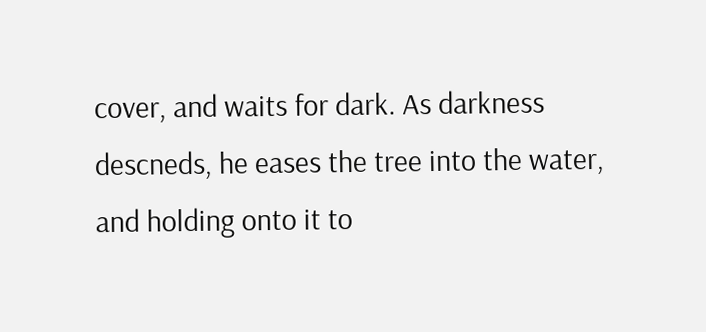cover, and waits for dark. As darkness descneds, he eases the tree into the water, and holding onto it to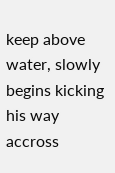keep above water, slowly begins kicking his way accross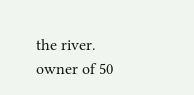the river.
owner of 50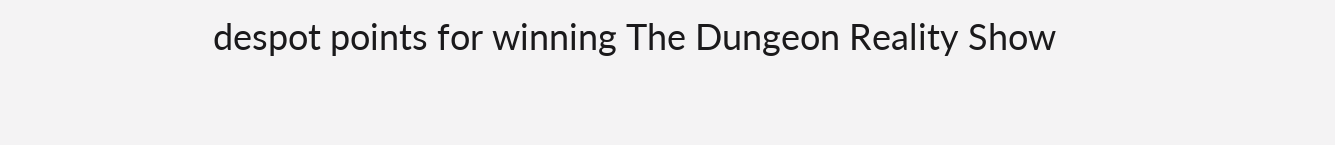despot points for winning The Dungeon Reality Show